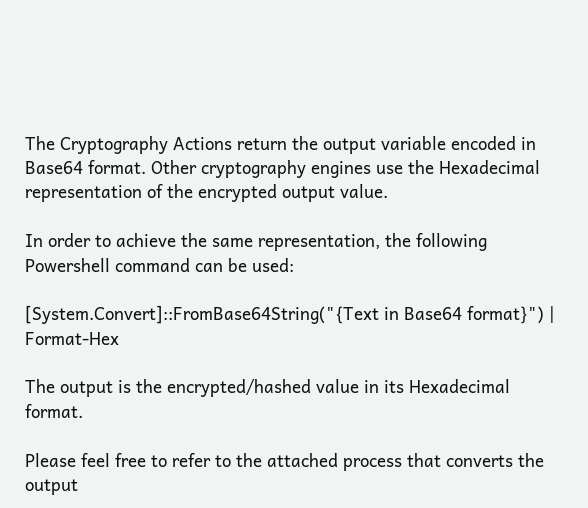The Cryptography Actions return the output variable encoded in Base64 format. Other cryptography engines use the Hexadecimal representation of the encrypted output value.

In order to achieve the same representation, the following Powershell command can be used:

[System.Convert]::FromBase64String("{Text in Base64 format}") | Format-Hex

The output is the encrypted/hashed value in its Hexadecimal format.

Please feel free to refer to the attached process that converts the output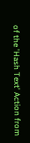of the 'Hash Text' Action from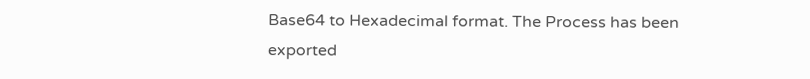Base64 to Hexadecimal format. The Process has been exported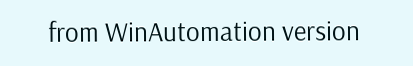from WinAutomation version